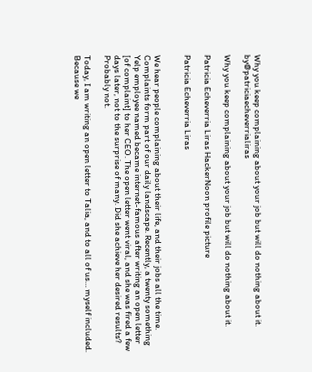Why you keep complaining about your job but will do nothing about it. by@patriciaecheverrialiras

Why you keep complaining about your job but will do nothing about it.

Patricia Echeverria Liras HackerNoon profile picture

Patricia Echeverria Liras


We hear people complaining about their life, and their jobs all the time. Complaints form part of our daily landscape. Recently, a twenty something Yelp employee named became internet-famous after writing an open letter [of complaint] to her CEO. The open letter went viral, and she was fired a few days later, not to the surprise of many. Did she achieve her desired results? Probably not.

Today, I am writing an open letter to Talia, and to all of us… myself included. Because we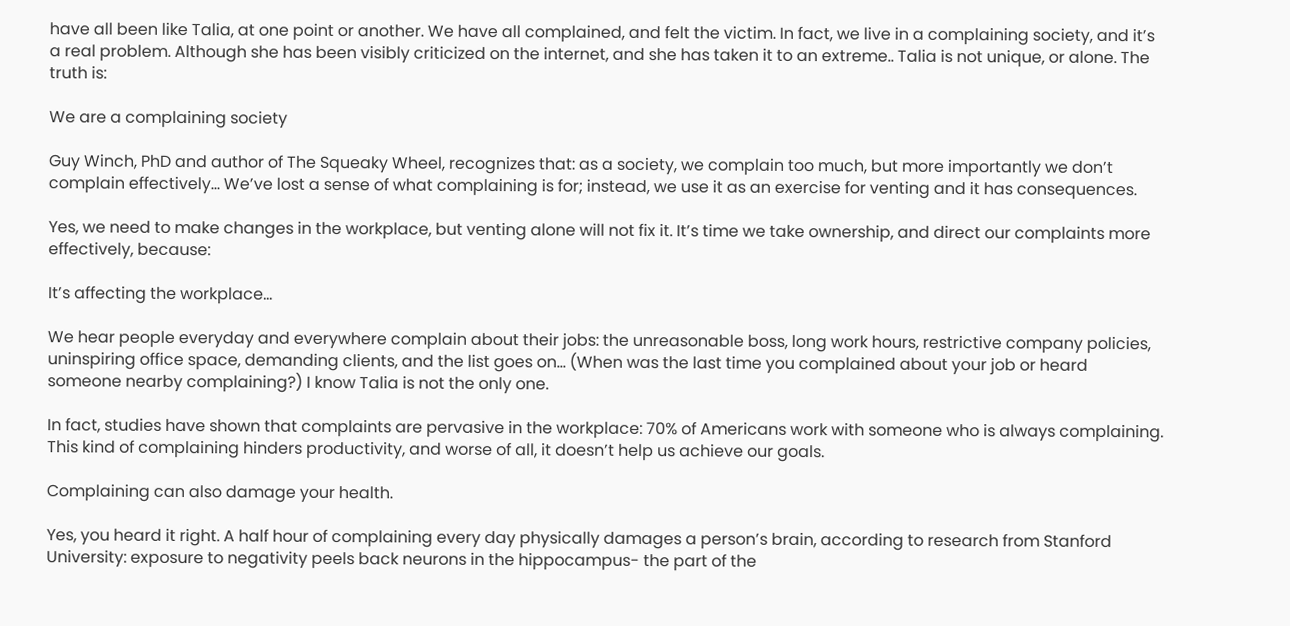have all been like Talia, at one point or another. We have all complained, and felt the victim. In fact, we live in a complaining society, and it’s a real problem. Although she has been visibly criticized on the internet, and she has taken it to an extreme.. Talia is not unique, or alone. The truth is:

We are a complaining society

Guy Winch, PhD and author of The Squeaky Wheel, recognizes that: as a society, we complain too much, but more importantly we don’t complain effectively… We’ve lost a sense of what complaining is for; instead, we use it as an exercise for venting and it has consequences.

Yes, we need to make changes in the workplace, but venting alone will not fix it. It’s time we take ownership, and direct our complaints more effectively, because:

It’s affecting the workplace…

We hear people everyday and everywhere complain about their jobs: the unreasonable boss, long work hours, restrictive company policies, uninspiring office space, demanding clients, and the list goes on… (When was the last time you complained about your job or heard someone nearby complaining?) I know Talia is not the only one.

In fact, studies have shown that complaints are pervasive in the workplace: 70% of Americans work with someone who is always complaining. This kind of complaining hinders productivity, and worse of all, it doesn’t help us achieve our goals.

Complaining can also damage your health.

Yes, you heard it right. A half hour of complaining every day physically damages a person’s brain, according to research from Stanford University: exposure to negativity peels back neurons in the hippocampus- the part of the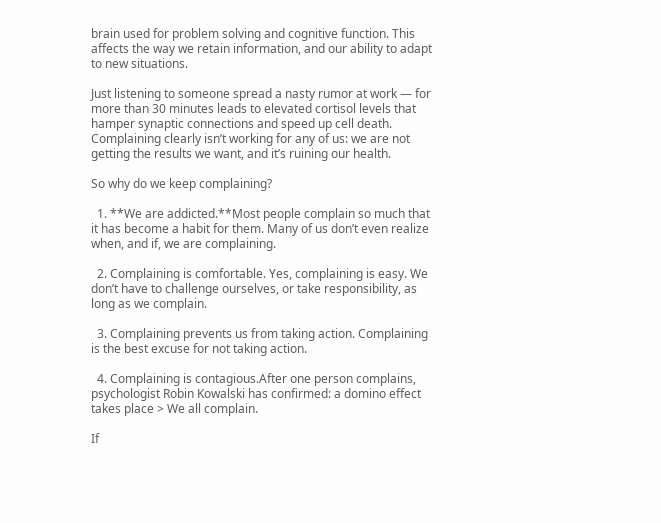brain used for problem solving and cognitive function. This affects the way we retain information, and our ability to adapt to new situations.

Just listening to someone spread a nasty rumor at work — for more than 30 minutes leads to elevated cortisol levels that hamper synaptic connections and speed up cell death. Complaining clearly isn’t working for any of us: we are not getting the results we want, and it’s ruining our health.

So why do we keep complaining?

  1. **We are addicted.**Most people complain so much that it has become a habit for them. Many of us don’t even realize when, and if, we are complaining.

  2. Complaining is comfortable. Yes, complaining is easy. We don’t have to challenge ourselves, or take responsibility, as long as we complain.

  3. Complaining prevents us from taking action. Complaining is the best excuse for not taking action.

  4. Complaining is contagious.After one person complains, psychologist Robin Kowalski has confirmed: a domino effect takes place > We all complain.

If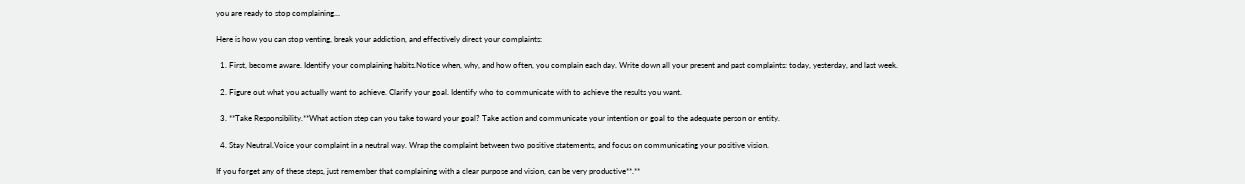you are ready to stop complaining…

Here is how you can stop venting, break your addiction, and effectively direct your complaints:

  1. First, become aware. Identify your complaining habits.Notice when, why, and how often, you complain each day. Write down all your present and past complaints: today, yesterday, and last week.

  2. Figure out what you actually want to achieve. Clarify your goal. Identify who to communicate with to achieve the results you want.

  3. **Take Responsibility.**What action step can you take toward your goal? Take action and communicate your intention or goal to the adequate person or entity.

  4. Stay Neutral.Voice your complaint in a neutral way. Wrap the complaint between two positive statements, and focus on communicating your positive vision.

If you forget any of these steps, just remember that complaining with a clear purpose and vision, can be very productive**.**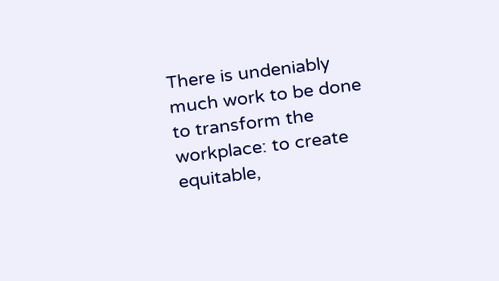There is undeniably much work to be done to transform the workplace: to create equitable,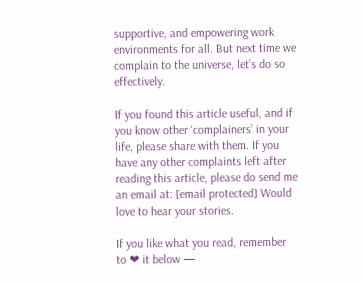supportive, and empowering work environments for all. But next time we complain to the universe, let’s do so effectively.

If you found this article useful, and if you know other ‘complainers’ in your life, please share with them. If you have any other complaints left after reading this article, please do send me an email at: [email protected] Would love to hear your stories.

If you like what you read, remember to ❤ it below —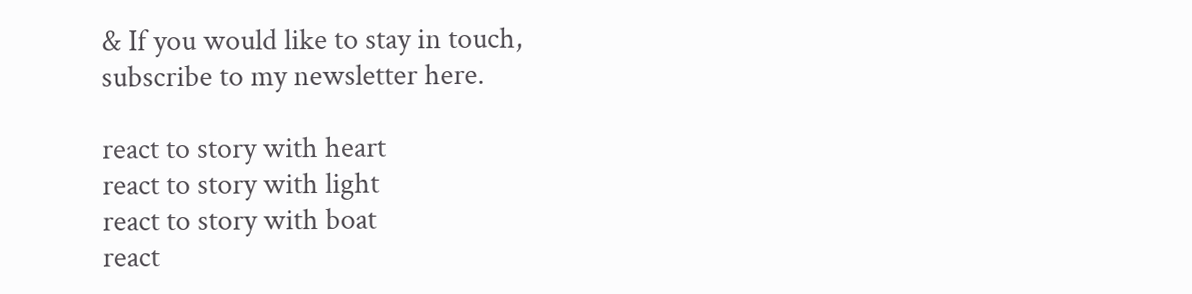& If you would like to stay in touch, subscribe to my newsletter here.

react to story with heart
react to story with light
react to story with boat
react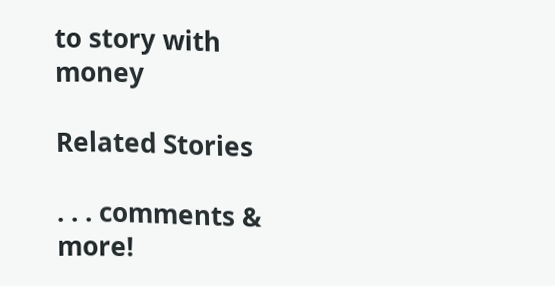to story with money

Related Stories

. . . comments & more!